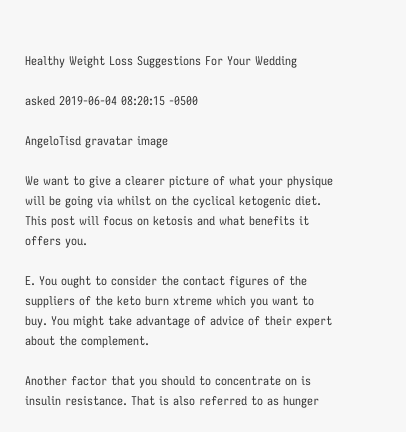Healthy Weight Loss Suggestions For Your Wedding

asked 2019-06-04 08:20:15 -0500

AngeloTisd gravatar image

We want to give a clearer picture of what your physique will be going via whilst on the cyclical ketogenic diet. This post will focus on ketosis and what benefits it offers you.

E. You ought to consider the contact figures of the suppliers of the keto burn xtreme which you want to buy. You might take advantage of advice of their expert about the complement.

Another factor that you should to concentrate on is insulin resistance. That is also referred to as hunger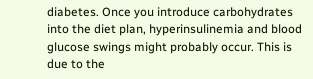diabetes. Once you introduce carbohydrates into the diet plan, hyperinsulinemia and blood glucose swings might probably occur. This is due to the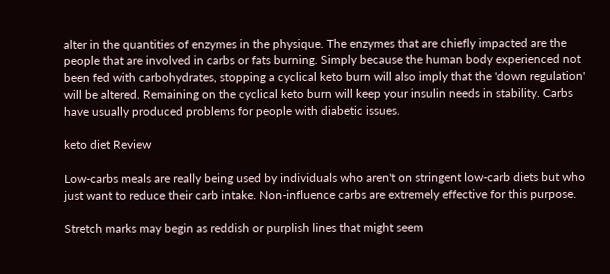alter in the quantities of enzymes in the physique. The enzymes that are chiefly impacted are the people that are involved in carbs or fats burning. Simply because the human body experienced not been fed with carbohydrates, stopping a cyclical keto burn will also imply that the 'down regulation' will be altered. Remaining on the cyclical keto burn will keep your insulin needs in stability. Carbs have usually produced problems for people with diabetic issues.

keto diet Review

Low-carbs meals are really being used by individuals who aren't on stringent low-carb diets but who just want to reduce their carb intake. Non-influence carbs are extremely effective for this purpose.

Stretch marks may begin as reddish or purplish lines that might seem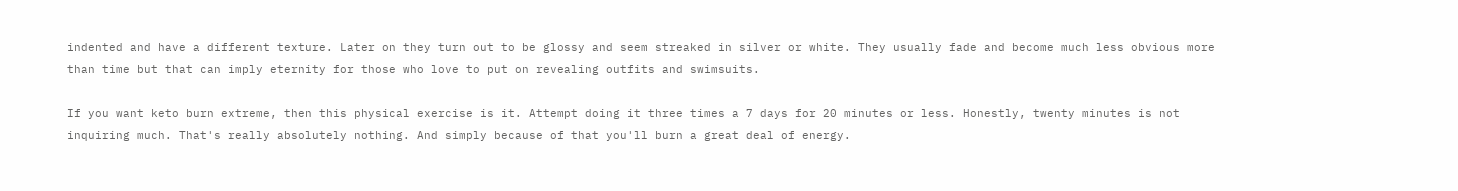indented and have a different texture. Later on they turn out to be glossy and seem streaked in silver or white. They usually fade and become much less obvious more than time but that can imply eternity for those who love to put on revealing outfits and swimsuits.

If you want keto burn extreme, then this physical exercise is it. Attempt doing it three times a 7 days for 20 minutes or less. Honestly, twenty minutes is not inquiring much. That's really absolutely nothing. And simply because of that you'll burn a great deal of energy.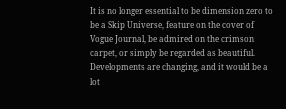It is no longer essential to be dimension zero to be a Skip Universe, feature on the cover of Vogue Journal, be admired on the crimson carpet, or simply be regarded as beautiful. Developments are changing, and it would be a lot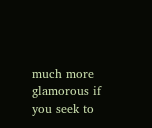much more glamorous if you seek to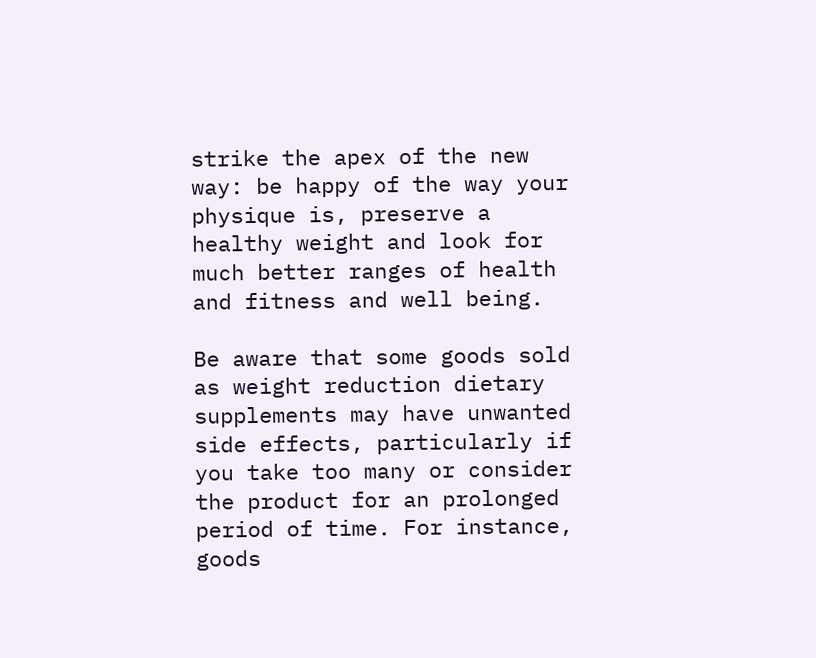strike the apex of the new way: be happy of the way your physique is, preserve a healthy weight and look for much better ranges of health and fitness and well being.

Be aware that some goods sold as weight reduction dietary supplements may have unwanted side effects, particularly if you take too many or consider the product for an prolonged period of time. For instance, goods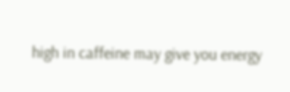high in caffeine may give you energy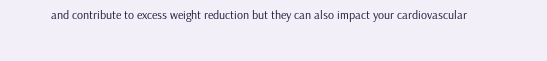and contribute to excess weight reduction but they can also impact your cardiovascular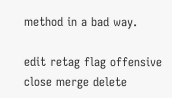method in a bad way.

edit retag flag offensive close merge delete